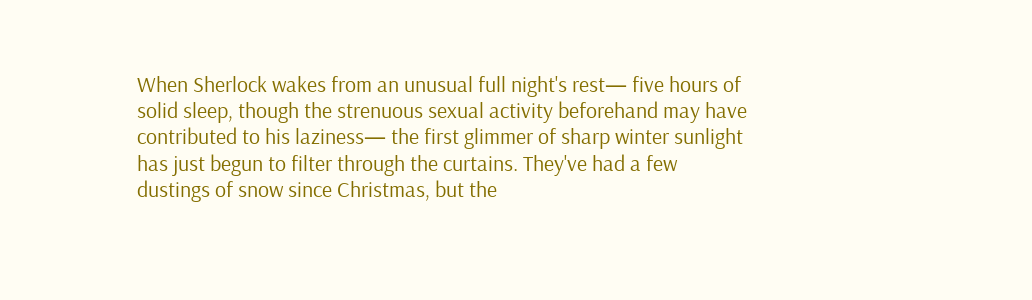When Sherlock wakes from an unusual full night's rest— five hours of solid sleep, though the strenuous sexual activity beforehand may have contributed to his laziness— the first glimmer of sharp winter sunlight has just begun to filter through the curtains. They've had a few dustings of snow since Christmas, but the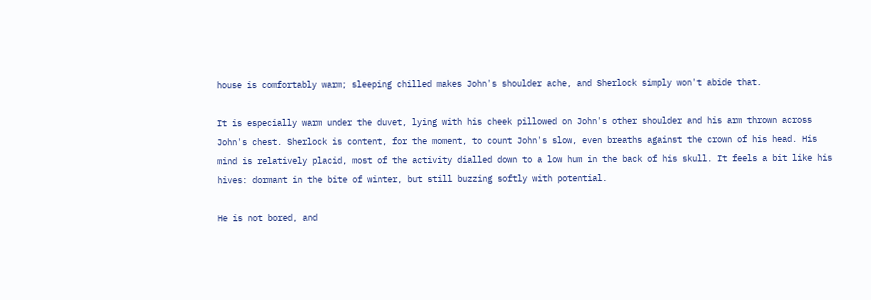house is comfortably warm; sleeping chilled makes John's shoulder ache, and Sherlock simply won't abide that.

It is especially warm under the duvet, lying with his cheek pillowed on John's other shoulder and his arm thrown across John's chest. Sherlock is content, for the moment, to count John's slow, even breaths against the crown of his head. His mind is relatively placid, most of the activity dialled down to a low hum in the back of his skull. It feels a bit like his hives: dormant in the bite of winter, but still buzzing softly with potential.

He is not bored, and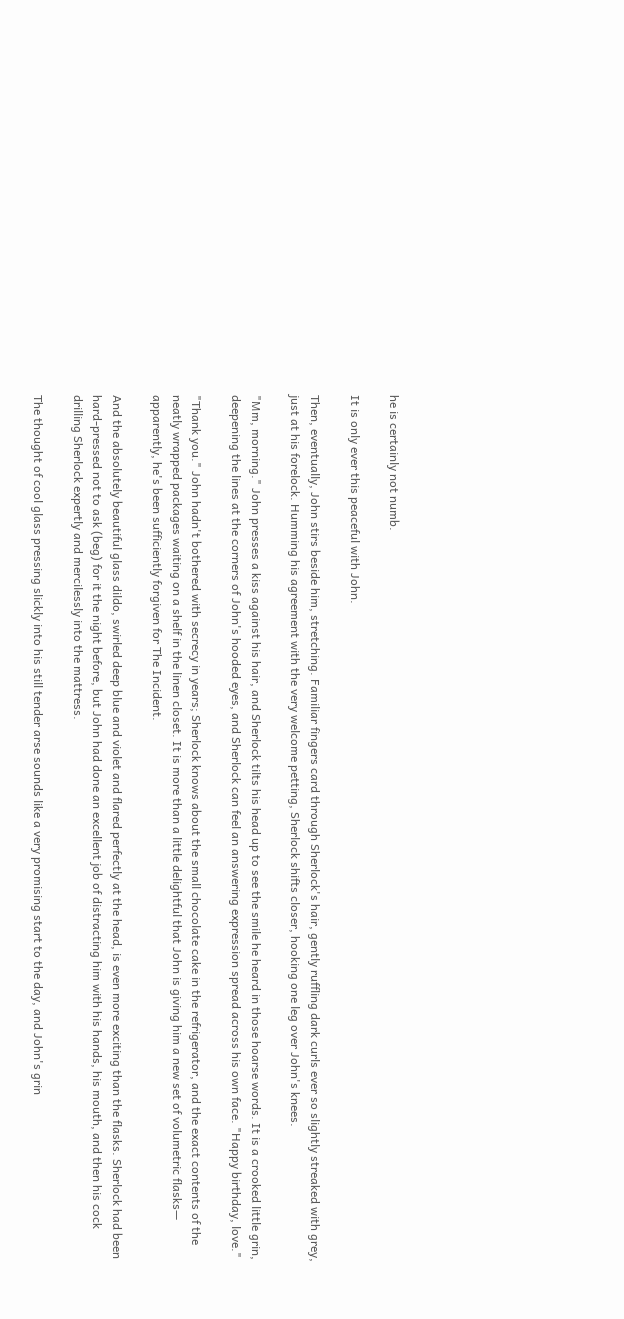he is certainly not numb.

It is only ever this peaceful with John.

Then, eventually, John stirs beside him, stretching. Familiar fingers card through Sherlock's hair, gently ruffling dark curls ever so slightly streaked with grey, just at his forelock. Humming his agreement with the very welcome petting, Sherlock shifts closer, hooking one leg over John's knees.

"Mm, morning." John presses a kiss against his hair, and Sherlock tilts his head up to see the smile he heard in those hoarse words. It is a crooked little grin, deepening the lines at the corners of John's hooded eyes, and Sherlock can feel an answering expression spread across his own face. "Happy birthday, love."

"Thank you." John hadn't bothered with secrecy in years; Sherlock knows about the small chocolate cake in the refrigerator, and the exact contents of the neatly wrapped packages waiting on a shelf in the linen closet. It is more than a little delightful that John is giving him a new set of volumetric flasks— apparently, he's been sufficiently forgiven for The Incident.

And the absolutely beautiful glass dildo, swirled deep blue and violet and flared perfectly at the head, is even more exciting than the flasks. Sherlock had been hard-pressed not to ask (beg) for it the night before, but John had done an excellent job of distracting him with his hands, his mouth, and then his cock drilling Sherlock expertly and mercilessly into the mattress.

The thought of cool glass pressing slickly into his still tender arse sounds like a very promising start to the day, and John's grin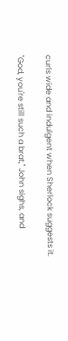curls wide and indulgent when Sherlock suggests it.

"God, you're still such a brat," John sighs, and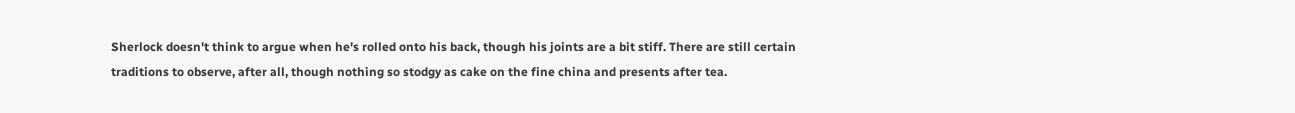Sherlock doesn't think to argue when he's rolled onto his back, though his joints are a bit stiff. There are still certain traditions to observe, after all, though nothing so stodgy as cake on the fine china and presents after tea.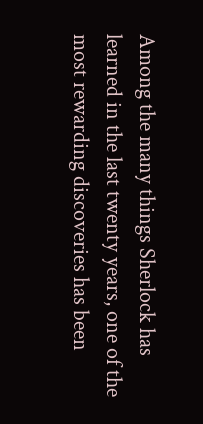Among the many things Sherlock has learned in the last twenty years, one of the most rewarding discoveries has been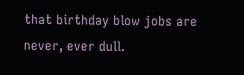that birthday blow jobs are never, ever dull.